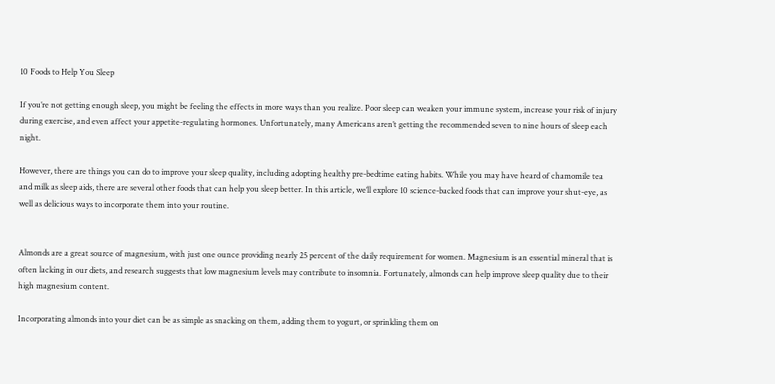10 Foods to Help You Sleep

If you’re not getting enough sleep, you might be feeling the effects in more ways than you realize. Poor sleep can weaken your immune system, increase your risk of injury during exercise, and even affect your appetite-regulating hormones. Unfortunately, many Americans aren’t getting the recommended seven to nine hours of sleep each night.

However, there are things you can do to improve your sleep quality, including adopting healthy pre-bedtime eating habits. While you may have heard of chamomile tea and milk as sleep aids, there are several other foods that can help you sleep better. In this article, we’ll explore 10 science-backed foods that can improve your shut-eye, as well as delicious ways to incorporate them into your routine.


Almonds are a great source of magnesium, with just one ounce providing nearly 25 percent of the daily requirement for women. Magnesium is an essential mineral that is often lacking in our diets, and research suggests that low magnesium levels may contribute to insomnia. Fortunately, almonds can help improve sleep quality due to their high magnesium content.

Incorporating almonds into your diet can be as simple as snacking on them, adding them to yogurt, or sprinkling them on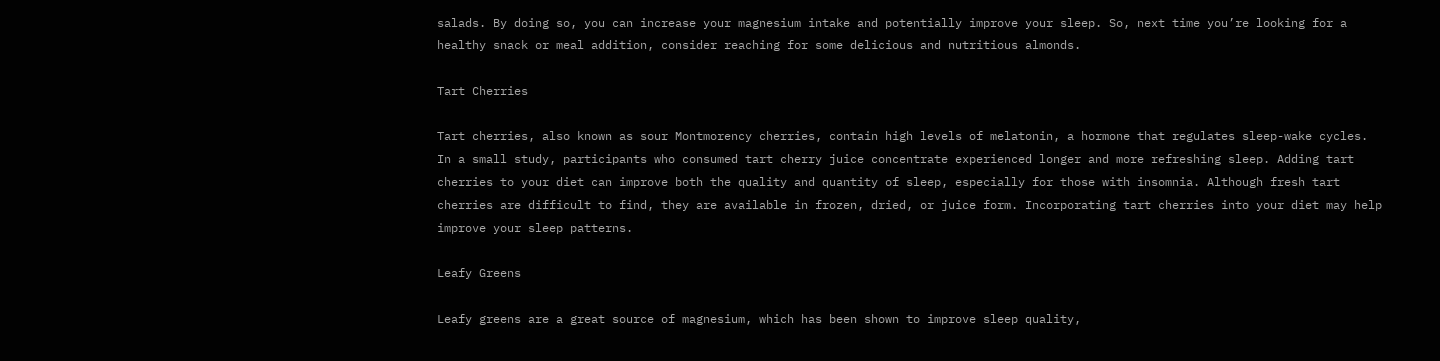salads. By doing so, you can increase your magnesium intake and potentially improve your sleep. So, next time you’re looking for a healthy snack or meal addition, consider reaching for some delicious and nutritious almonds.

Tart Cherries

Tart cherries, also known as sour Montmorency cherries, contain high levels of melatonin, a hormone that regulates sleep-wake cycles. In a small study, participants who consumed tart cherry juice concentrate experienced longer and more refreshing sleep. Adding tart cherries to your diet can improve both the quality and quantity of sleep, especially for those with insomnia. Although fresh tart cherries are difficult to find, they are available in frozen, dried, or juice form. Incorporating tart cherries into your diet may help improve your sleep patterns.

Leafy Greens

Leafy greens are a great source of magnesium, which has been shown to improve sleep quality,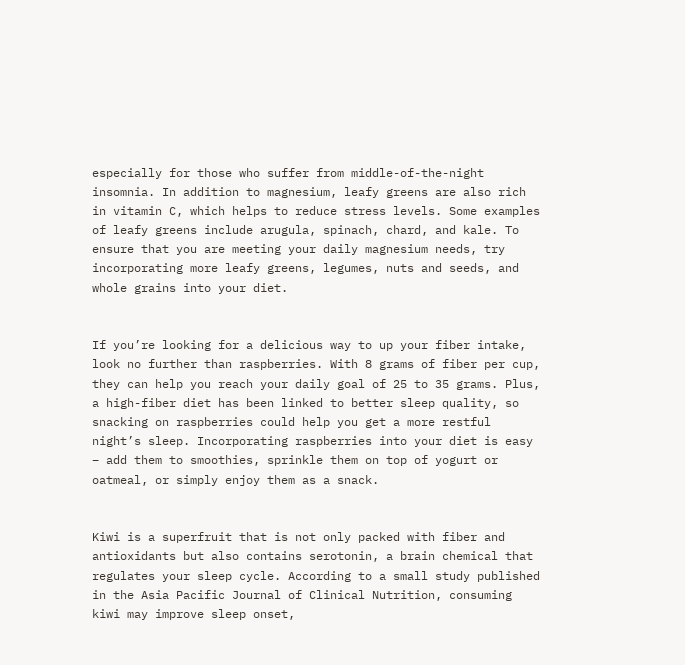especially for those who suffer from middle-of-the-night insomnia. In addition to magnesium, leafy greens are also rich in vitamin C, which helps to reduce stress levels. Some examples of leafy greens include arugula, spinach, chard, and kale. To ensure that you are meeting your daily magnesium needs, try incorporating more leafy greens, legumes, nuts and seeds, and whole grains into your diet.


If you’re looking for a delicious way to up your fiber intake, look no further than raspberries. With 8 grams of fiber per cup, they can help you reach your daily goal of 25 to 35 grams. Plus, a high-fiber diet has been linked to better sleep quality, so snacking on raspberries could help you get a more restful night’s sleep. Incorporating raspberries into your diet is easy – add them to smoothies, sprinkle them on top of yogurt or oatmeal, or simply enjoy them as a snack.


Kiwi is a superfruit that is not only packed with fiber and antioxidants but also contains serotonin, a brain chemical that regulates your sleep cycle. According to a small study published in the Asia Pacific Journal of Clinical Nutrition, consuming kiwi may improve sleep onset,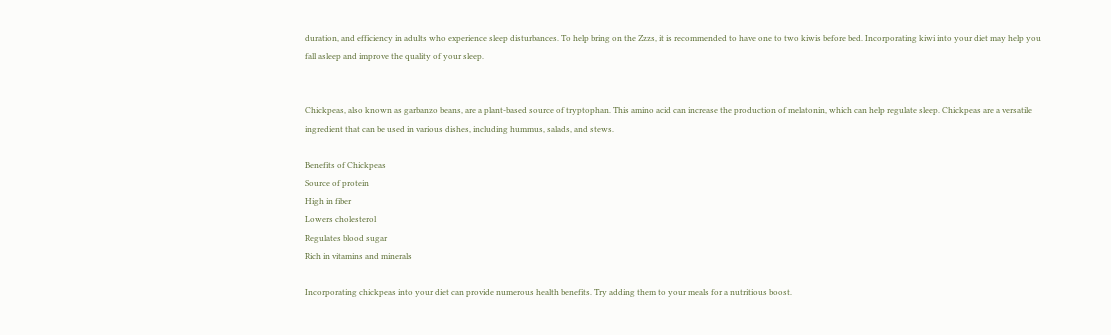duration, and efficiency in adults who experience sleep disturbances. To help bring on the Zzzs, it is recommended to have one to two kiwis before bed. Incorporating kiwi into your diet may help you fall asleep and improve the quality of your sleep.


Chickpeas, also known as garbanzo beans, are a plant-based source of tryptophan. This amino acid can increase the production of melatonin, which can help regulate sleep. Chickpeas are a versatile ingredient that can be used in various dishes, including hummus, salads, and stews.

Benefits of Chickpeas
Source of protein
High in fiber
Lowers cholesterol
Regulates blood sugar
Rich in vitamins and minerals

Incorporating chickpeas into your diet can provide numerous health benefits. Try adding them to your meals for a nutritious boost.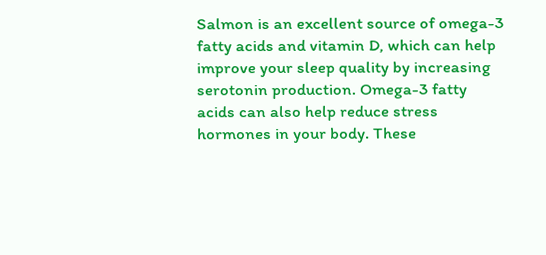Salmon is an excellent source of omega-3 fatty acids and vitamin D, which can help improve your sleep quality by increasing serotonin production. Omega-3 fatty acids can also help reduce stress hormones in your body. These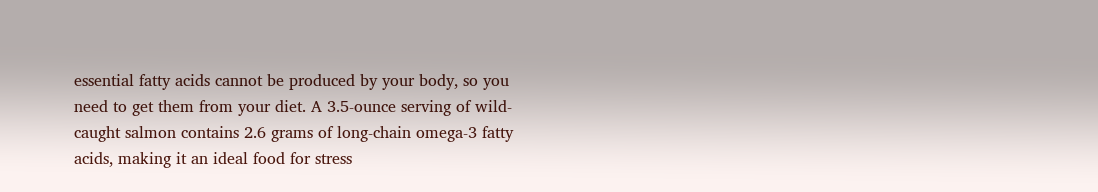essential fatty acids cannot be produced by your body, so you need to get them from your diet. A 3.5-ounce serving of wild-caught salmon contains 2.6 grams of long-chain omega-3 fatty acids, making it an ideal food for stress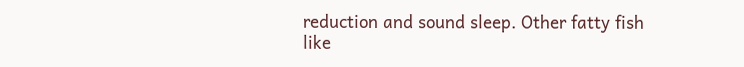reduction and sound sleep. Other fatty fish like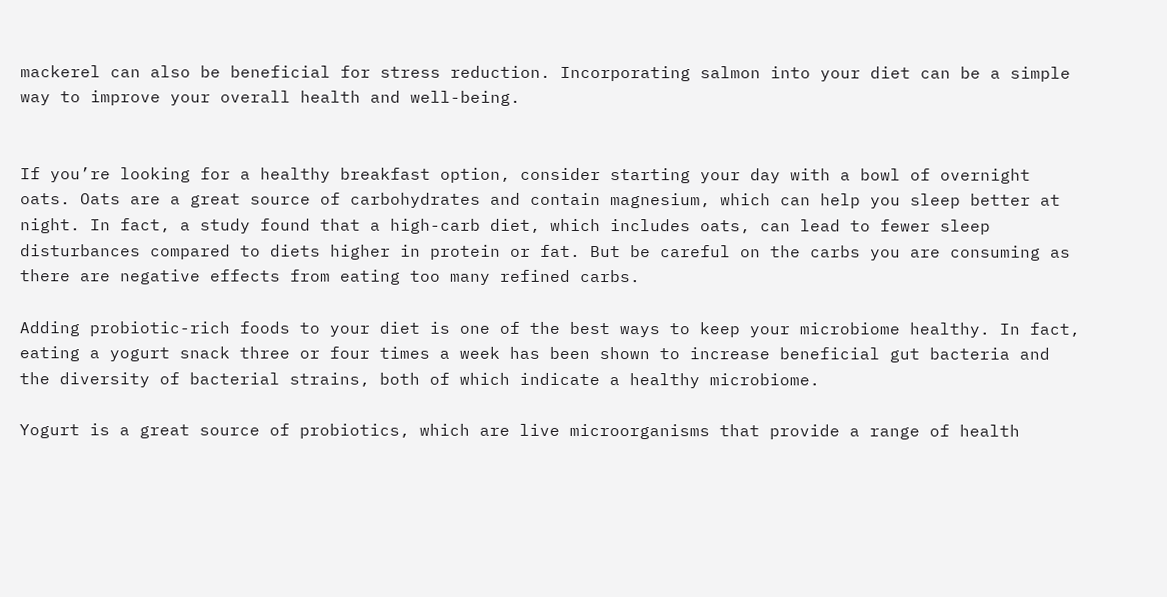mackerel can also be beneficial for stress reduction. Incorporating salmon into your diet can be a simple way to improve your overall health and well-being.


If you’re looking for a healthy breakfast option, consider starting your day with a bowl of overnight oats. Oats are a great source of carbohydrates and contain magnesium, which can help you sleep better at night. In fact, a study found that a high-carb diet, which includes oats, can lead to fewer sleep disturbances compared to diets higher in protein or fat. But be careful on the carbs you are consuming as there are negative effects from eating too many refined carbs.

Adding probiotic-rich foods to your diet is one of the best ways to keep your microbiome healthy. In fact, eating a yogurt snack three or four times a week has been shown to increase beneficial gut bacteria and the diversity of bacterial strains, both of which indicate a healthy microbiome.

Yogurt is a great source of probiotics, which are live microorganisms that provide a range of health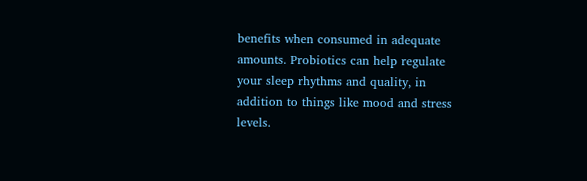benefits when consumed in adequate amounts. Probiotics can help regulate your sleep rhythms and quality, in addition to things like mood and stress levels.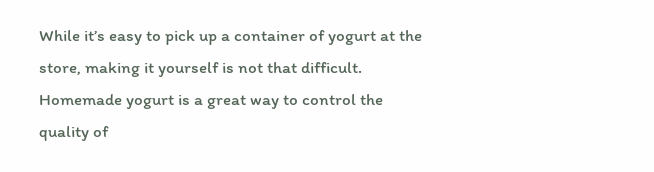While it’s easy to pick up a container of yogurt at the store, making it yourself is not that difficult. Homemade yogurt is a great way to control the quality of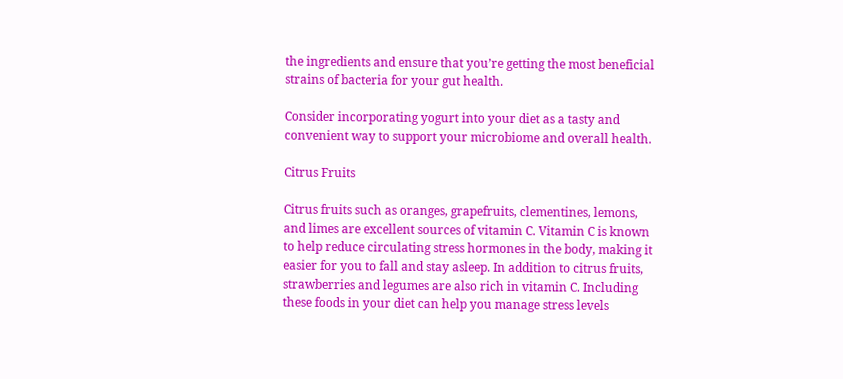the ingredients and ensure that you’re getting the most beneficial strains of bacteria for your gut health.

Consider incorporating yogurt into your diet as a tasty and convenient way to support your microbiome and overall health.

Citrus Fruits

Citrus fruits such as oranges, grapefruits, clementines, lemons, and limes are excellent sources of vitamin C. Vitamin C is known to help reduce circulating stress hormones in the body, making it easier for you to fall and stay asleep. In addition to citrus fruits, strawberries and legumes are also rich in vitamin C. Including these foods in your diet can help you manage stress levels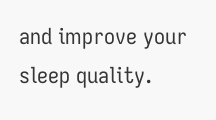and improve your sleep quality.